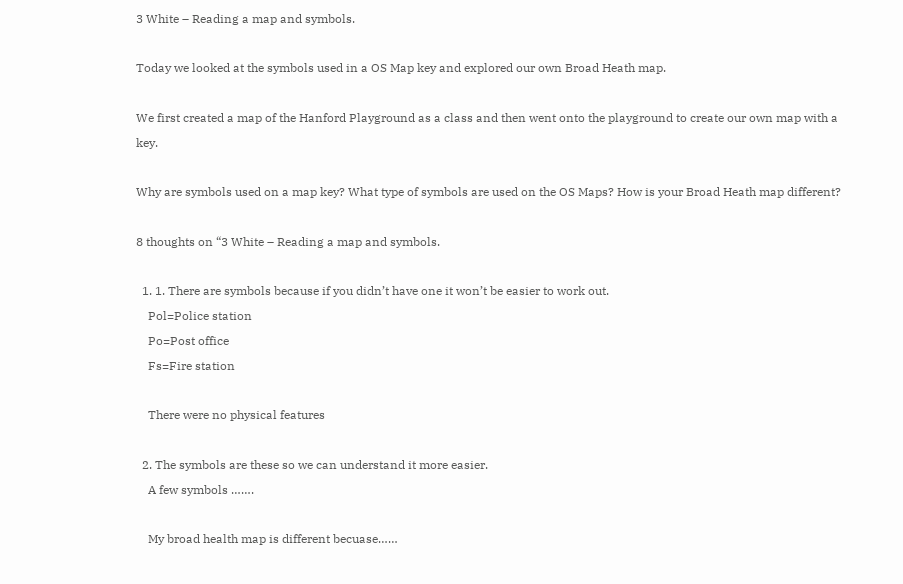3 White – Reading a map and symbols.

Today we looked at the symbols used in a OS Map key and explored our own Broad Heath map.

We first created a map of the Hanford Playground as a class and then went onto the playground to create our own map with a key.

Why are symbols used on a map key? What type of symbols are used on the OS Maps? How is your Broad Heath map different?

8 thoughts on “3 White – Reading a map and symbols.

  1. 1. There are symbols because if you didn’t have one it won’t be easier to work out.
    Pol=Police station
    Po=Post office
    Fs=Fire station

    There were no physical features

  2. The symbols are these so we can understand it more easier.
    A few symbols …….

    My broad health map is different becuase……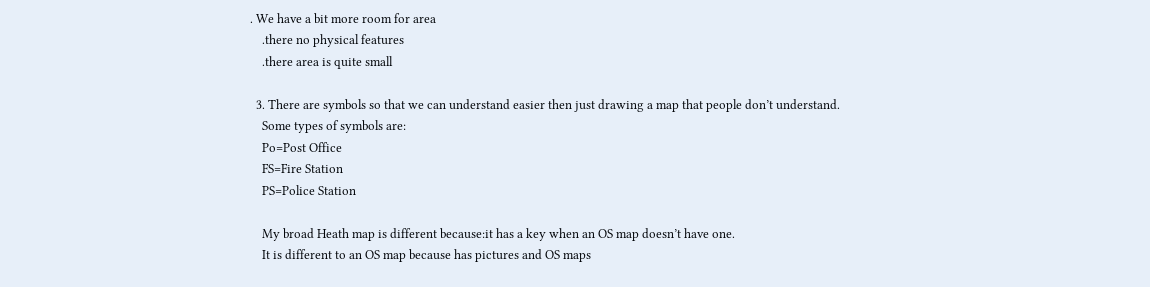. We have a bit more room for area
    .there no physical features
    .there area is quite small

  3. There are symbols so that we can understand easier then just drawing a map that people don’t understand.
    Some types of symbols are:
    Po=Post Office
    FS=Fire Station
    PS=Police Station

    My broad Heath map is different because:it has a key when an OS map doesn’t have one.
    It is different to an OS map because has pictures and OS maps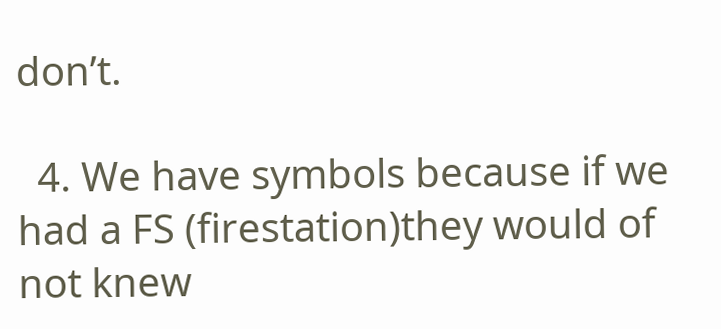don’t.

  4. We have symbols because if we had a FS (firestation)they would of not knew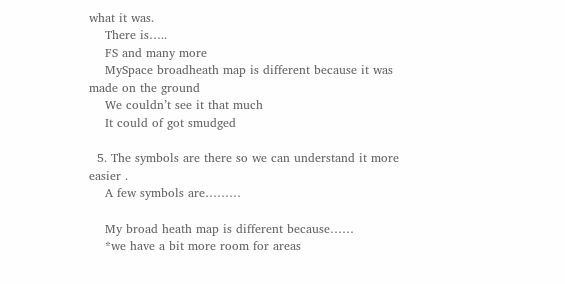what it was.
    There is…..
    FS and many more
    MySpace broadheath map is different because it was made on the ground
    We couldn’t see it that much
    It could of got smudged

  5. The symbols are there so we can understand it more easier .
    A few symbols are………

    My broad heath map is different because……
    *we have a bit more room for areas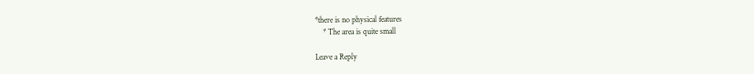*there is no physical features
    * The area is quite small

Leave a Reply